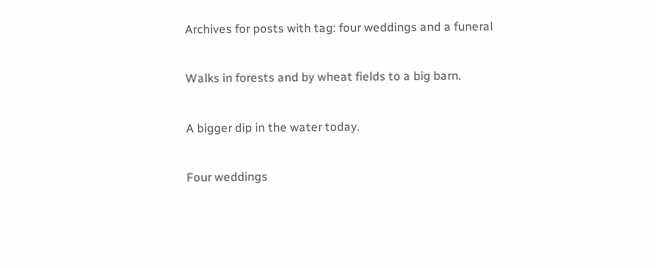Archives for posts with tag: four weddings and a funeral

Walks in forests and by wheat fields to a big barn.

A bigger dip in the water today.

Four weddings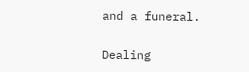and a funeral.


Dealing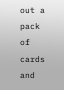out a pack of cards and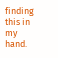finding this in my hand.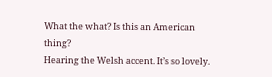What the what? Is this an American thing?
Hearing the Welsh accent. It’s so lovely.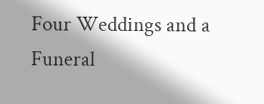Four Weddings and a Funeral